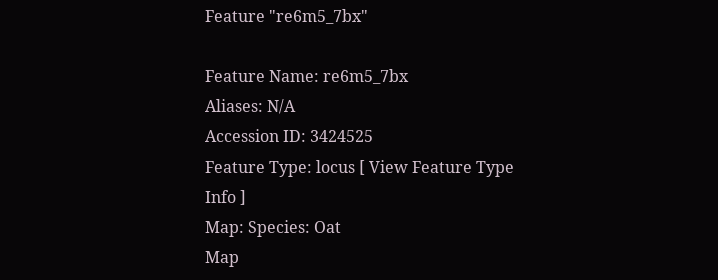Feature "re6m5_7bx"

Feature Name: re6m5_7bx
Aliases: N/A
Accession ID: 3424525
Feature Type: locus [ View Feature Type Info ]
Map: Species: Oat
Map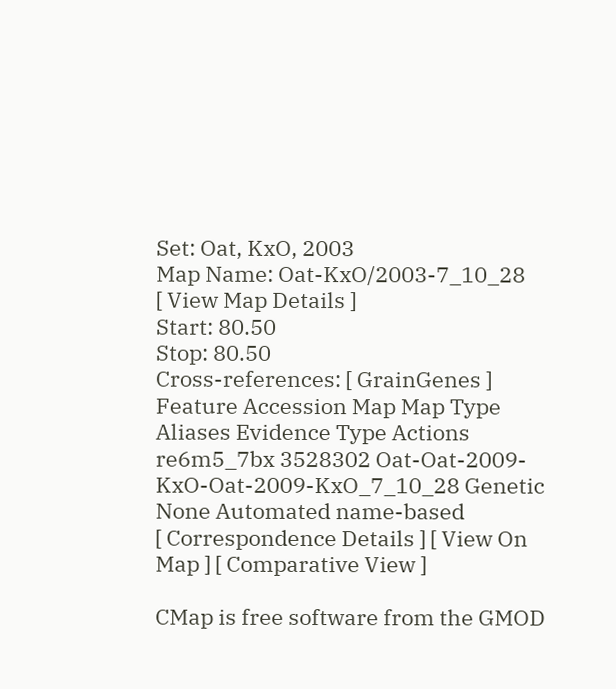Set: Oat, KxO, 2003
Map Name: Oat-KxO/2003-7_10_28
[ View Map Details ]
Start: 80.50
Stop: 80.50
Cross-references: [ GrainGenes ]
Feature Accession Map Map Type Aliases Evidence Type Actions
re6m5_7bx 3528302 Oat-Oat-2009-KxO-Oat-2009-KxO_7_10_28 Genetic None Automated name-based
[ Correspondence Details ] [ View On Map ] [ Comparative View ]

CMap is free software from the GMOD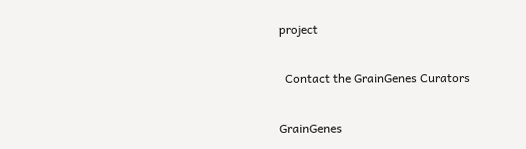project

  Contact the GrainGenes Curators

GrainGenes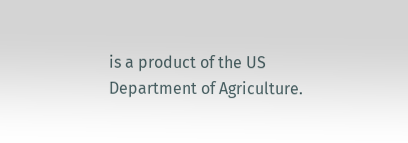is a product of the US Department of Agriculture.